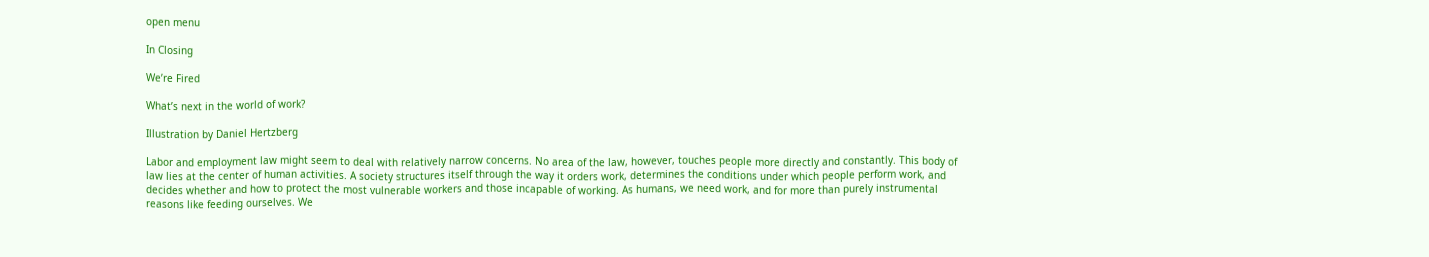open menu

In Closing

We’re Fired

What’s next in the world of work?

Illustration by Daniel Hertzberg

Labor and employment law might seem to deal with relatively narrow concerns. No area of the law, however, touches people more directly and constantly. This body of law lies at the center of human activities. A society structures itself through the way it orders work, determines the conditions under which people perform work, and decides whether and how to protect the most vulnerable workers and those incapable of working. As humans, we need work, and for more than purely instrumental reasons like feeding ourselves. We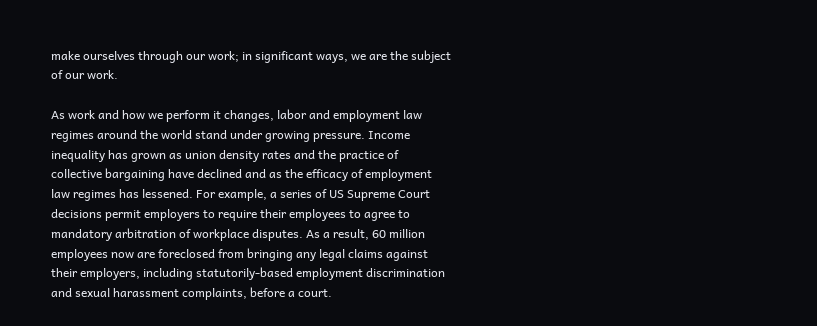make ourselves through our work; in significant ways, we are the subject of our work.

As work and how we perform it changes, labor and employment law regimes around the world stand under growing pressure. Income inequality has grown as union density rates and the practice of collective bargaining have declined and as the efficacy of employment law regimes has lessened. For example, a series of US Supreme Court decisions permit employers to require their employees to agree to mandatory arbitration of workplace disputes. As a result, 60 million employees now are foreclosed from bringing any legal claims against their employers, including statutorily-based employment discrimination and sexual harassment complaints, before a court.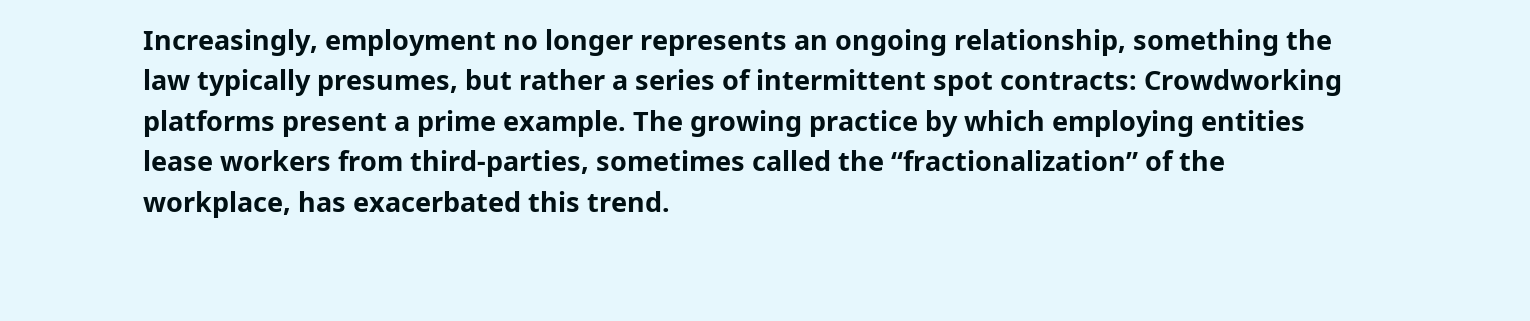Increasingly, employment no longer represents an ongoing relationship, something the law typically presumes, but rather a series of intermittent spot contracts: Crowdworking platforms present a prime example. The growing practice by which employing entities lease workers from third-parties, sometimes called the “fractionalization” of the workplace, has exacerbated this trend.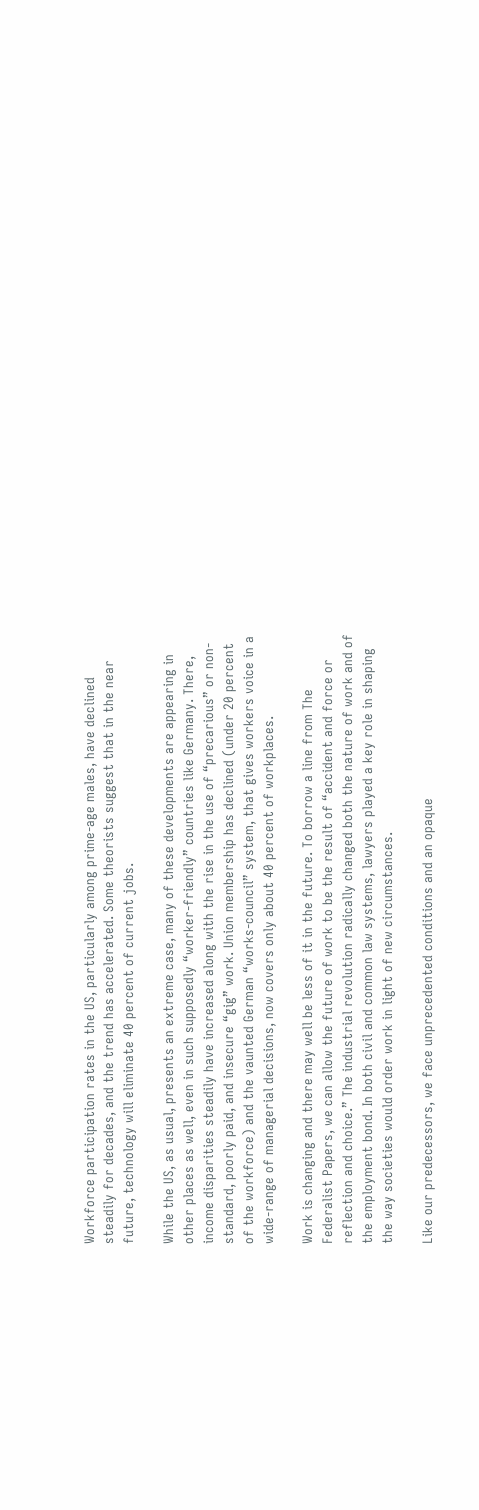Workforce participation rates in the US, particularly among prime-age males, have declined steadily for decades, and the trend has accelerated. Some theorists suggest that in the near future, technology will eliminate 40 percent of current jobs.

While the US, as usual, presents an extreme case, many of these developments are appearing in other places as well, even in such supposedly “worker-friendly” countries like Germany. There, income disparities steadily have increased along with the rise in the use of “precarious” or non-standard, poorly paid, and insecure “gig” work. Union membership has declined (under 20 percent of the workforce) and the vaunted German “works-council” system, that gives workers voice in a wide-range of managerial decisions, now covers only about 40 percent of workplaces.

Work is changing and there may well be less of it in the future. To borrow a line from The Federalist Papers, we can allow the future of work to be the result of “accident and force or reflection and choice.” The industrial revolution radically changed both the nature of work and of the employment bond. In both civil and common law systems, lawyers played a key role in shaping the way societies would order work in light of new circumstances.

Like our predecessors, we face unprecedented conditions and an opaque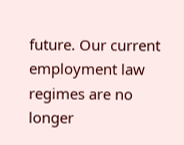future. Our current employment law regimes are no longer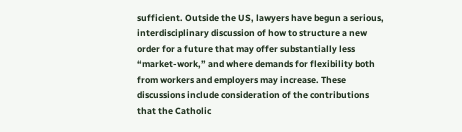sufficient. Outside the US, lawyers have begun a serious, interdisciplinary discussion of how to structure a new order for a future that may offer substantially less “market-work,” and where demands for flexibility both from workers and employers may increase. These discussions include consideration of the contributions that the Catholic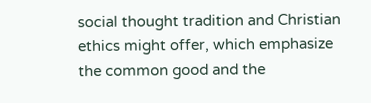social thought tradition and Christian ethics might offer, which emphasize the common good and the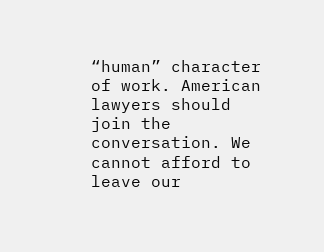“human” character of work. American lawyers should join the conversation. We cannot afford to leave our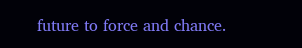future to force and chance.